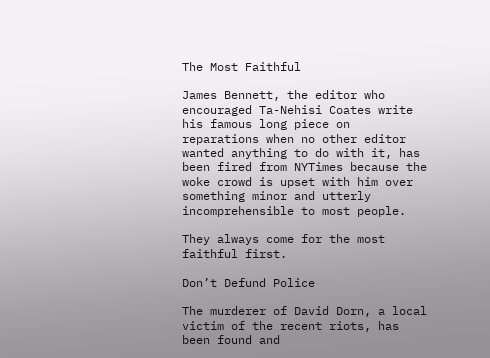The Most Faithful

James Bennett, the editor who encouraged Ta-Nehisi Coates write his famous long piece on reparations when no other editor wanted anything to do with it, has been fired from NYTimes because the woke crowd is upset with him over something minor and utterly incomprehensible to most people.

They always come for the most faithful first.

Don’t Defund Police

The murderer of David Dorn, a local victim of the recent riots, has been found and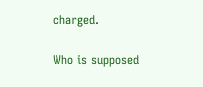charged.

Who is supposed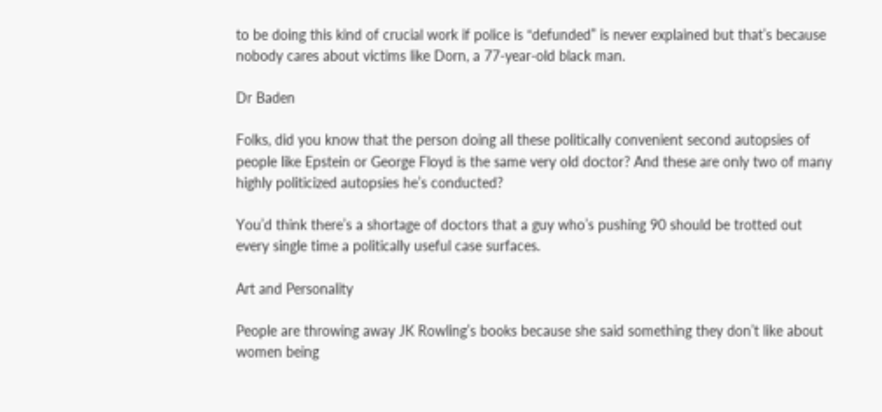to be doing this kind of crucial work if police is “defunded” is never explained but that’s because nobody cares about victims like Dorn, a 77-year-old black man.

Dr Baden

Folks, did you know that the person doing all these politically convenient second autopsies of people like Epstein or George Floyd is the same very old doctor? And these are only two of many highly politicized autopsies he’s conducted?

You’d think there’s a shortage of doctors that a guy who’s pushing 90 should be trotted out every single time a politically useful case surfaces.

Art and Personality

People are throwing away JK Rowling’s books because she said something they don’t like about women being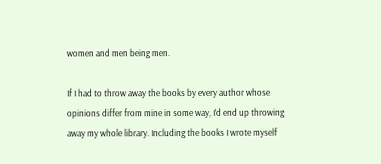women and men being men.

If I had to throw away the books by every author whose opinions differ from mine in some way, I’d end up throwing away my whole library. Including the books I wrote myself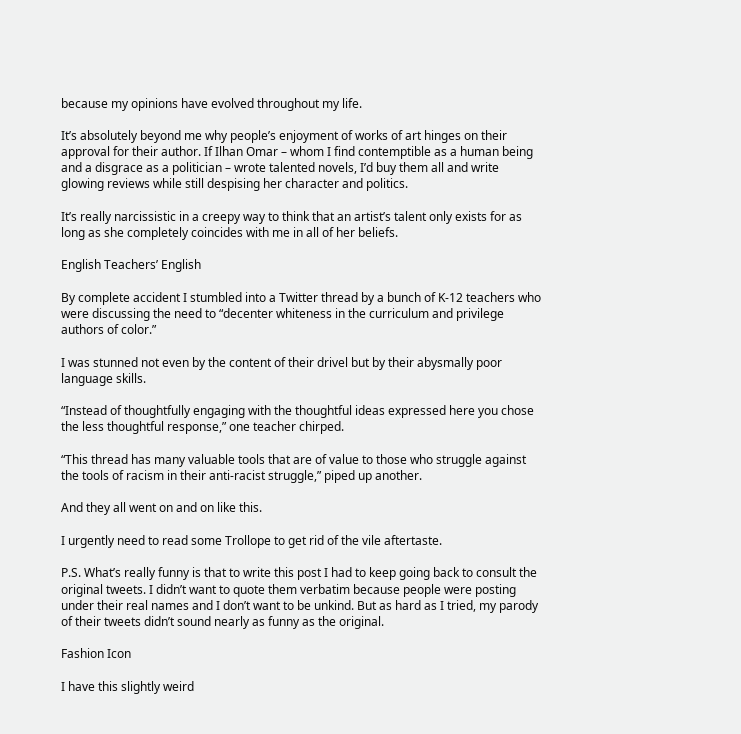because my opinions have evolved throughout my life.

It’s absolutely beyond me why people’s enjoyment of works of art hinges on their approval for their author. If Ilhan Omar – whom I find contemptible as a human being and a disgrace as a politician – wrote talented novels, I’d buy them all and write glowing reviews while still despising her character and politics.

It’s really narcissistic in a creepy way to think that an artist’s talent only exists for as long as she completely coincides with me in all of her beliefs.

English Teachers’ English

By complete accident I stumbled into a Twitter thread by a bunch of K-12 teachers who were discussing the need to “decenter whiteness in the curriculum and privilege authors of color.”

I was stunned not even by the content of their drivel but by their abysmally poor language skills.

“Instead of thoughtfully engaging with the thoughtful ideas expressed here you chose the less thoughtful response,” one teacher chirped.

“This thread has many valuable tools that are of value to those who struggle against the tools of racism in their anti-racist struggle,” piped up another.

And they all went on and on like this.

I urgently need to read some Trollope to get rid of the vile aftertaste.

P.S. What’s really funny is that to write this post I had to keep going back to consult the original tweets. I didn’t want to quote them verbatim because people were posting under their real names and I don’t want to be unkind. But as hard as I tried, my parody of their tweets didn’t sound nearly as funny as the original.

Fashion Icon

I have this slightly weird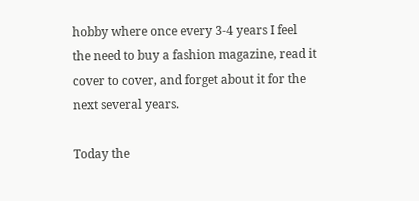hobby where once every 3-4 years I feel the need to buy a fashion magazine, read it cover to cover, and forget about it for the next several years.

Today the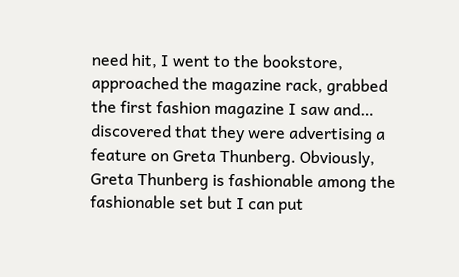need hit, I went to the bookstore, approached the magazine rack, grabbed the first fashion magazine I saw and… discovered that they were advertising a feature on Greta Thunberg. Obviously, Greta Thunberg is fashionable among the fashionable set but I can put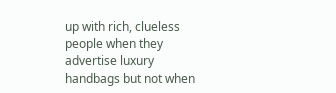up with rich, clueless people when they advertise luxury handbags but not when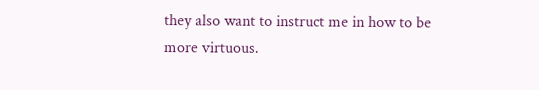they also want to instruct me in how to be more virtuous.